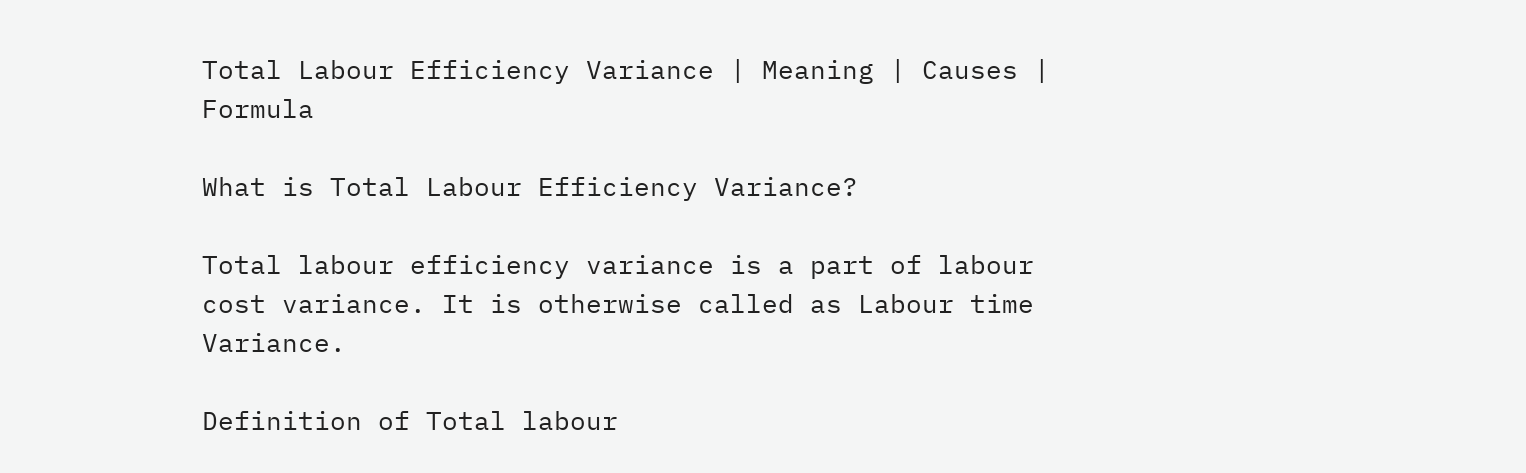Total Labour Efficiency Variance | Meaning | Causes | Formula

What is Total Labour Efficiency Variance?

Total labour efficiency variance is a part of labour cost variance. It is otherwise called as Labour time Variance.

Definition of Total labour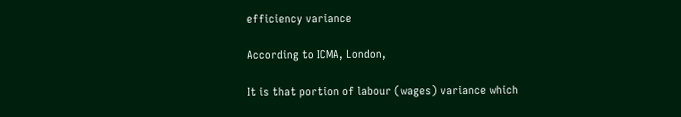efficiency variance

According to ICMA, London,

It is that portion of labour (wages) variance which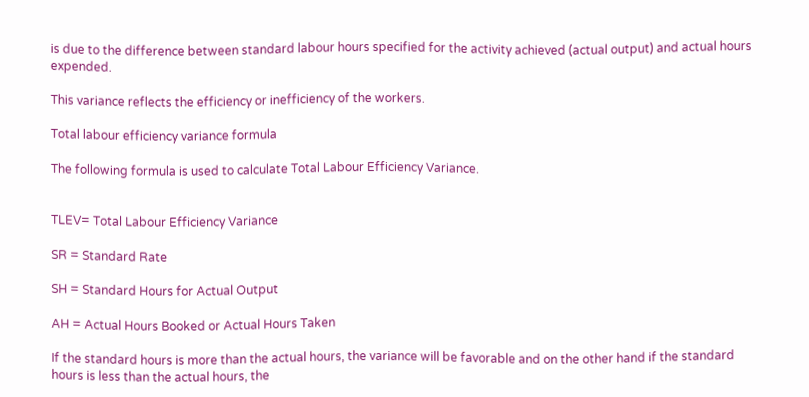is due to the difference between standard labour hours specified for the activity achieved (actual output) and actual hours expended.

This variance reflects the efficiency or inefficiency of the workers.

Total labour efficiency variance formula

The following formula is used to calculate Total Labour Efficiency Variance.


TLEV= Total Labour Efficiency Variance

SR = Standard Rate

SH = Standard Hours for Actual Output

AH = Actual Hours Booked or Actual Hours Taken

If the standard hours is more than the actual hours, the variance will be favorable and on the other hand if the standard hours is less than the actual hours, the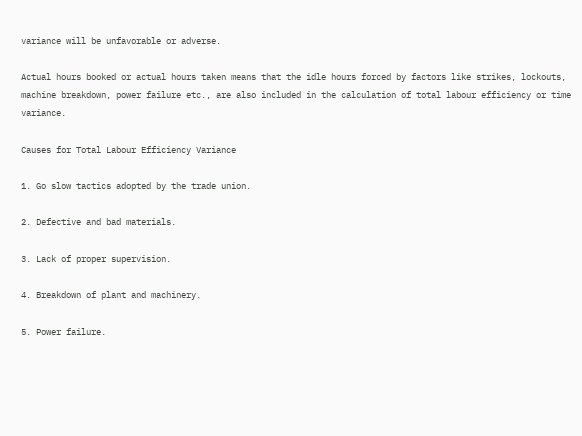variance will be unfavorable or adverse.

Actual hours booked or actual hours taken means that the idle hours forced by factors like strikes, lockouts, machine breakdown, power failure etc., are also included in the calculation of total labour efficiency or time variance.

Causes for Total Labour Efficiency Variance

1. Go slow tactics adopted by the trade union.

2. Defective and bad materials.

3. Lack of proper supervision.

4. Breakdown of plant and machinery.

5. Power failure.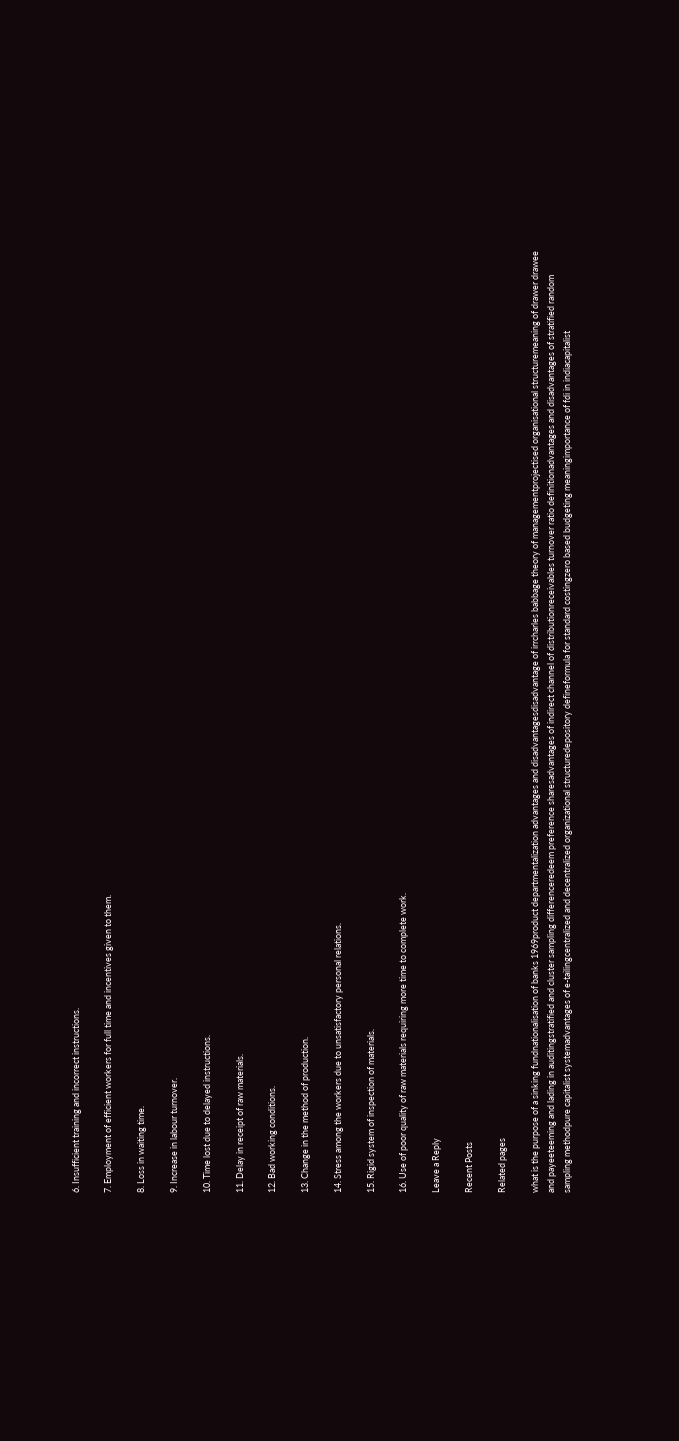6. Insufficient training and incorrect instructions.

7. Employment of efficient workers for full time and incentives given to them.

8. Loss in waiting time.

9. Increase in labour turnover.

10. Time lost due to delayed instructions.

11. Delay in receipt of raw materials.

12. Bad working conditions.

13. Change in the method of production.

14. Stress among the workers due to unsatisfactory personal relations.

15. Rigid system of inspection of materials.

16. Use of poor quality of raw materials requiring more time to complete work.

Leave a Reply

Recent Posts

Related pages

what is the purpose of a sinking fundnationalisation of banks 1969product departmentalization advantages and disadvantagesdisadvantage of irrcharles babbage theory of managementprojectised organisational structuremeaning of drawer drawee and payeeteeming and lading in auditingstratified and cluster sampling differenceredeem preference sharesadvantages of indirect channel of distributionreceivables turnover ratio definitionadvantages and disadvantages of stratified random sampling methodpure capitalist systemadvantages of e-tailingcentralized and decentralized organizational structuredepository defineformula for standard costingzero based budgeting meaningimportance of fdi in indiacapitalist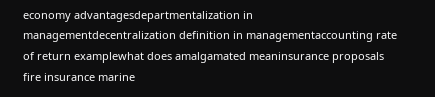economy advantagesdepartmentalization in managementdecentralization definition in managementaccounting rate of return examplewhat does amalgamated meaninsurance proposals fire insurance marine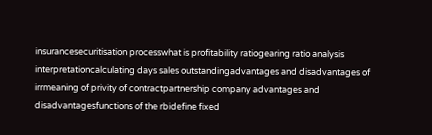insurancesecuritisation processwhat is profitability ratiogearing ratio analysis interpretationcalculating days sales outstandingadvantages and disadvantages of irrmeaning of privity of contractpartnership company advantages and disadvantagesfunctions of the rbidefine fixed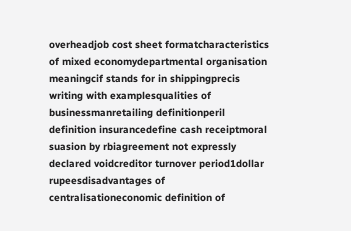overheadjob cost sheet formatcharacteristics of mixed economydepartmental organisation meaningcif stands for in shippingprecis writing with examplesqualities of businessmanretailing definitionperil definition insurancedefine cash receiptmoral suasion by rbiagreement not expressly declared voidcreditor turnover period1dollar rupeesdisadvantages of centralisationeconomic definition of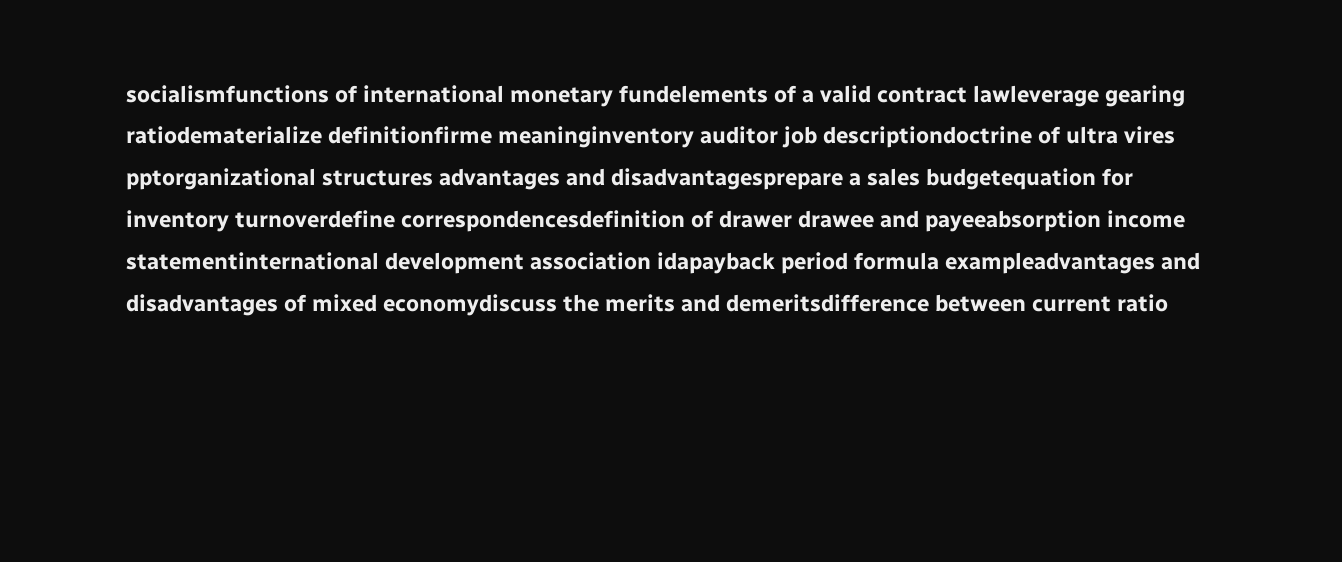socialismfunctions of international monetary fundelements of a valid contract lawleverage gearing ratiodematerialize definitionfirme meaninginventory auditor job descriptiondoctrine of ultra vires pptorganizational structures advantages and disadvantagesprepare a sales budgetequation for inventory turnoverdefine correspondencesdefinition of drawer drawee and payeeabsorption income statementinternational development association idapayback period formula exampleadvantages and disadvantages of mixed economydiscuss the merits and demeritsdifference between current ratio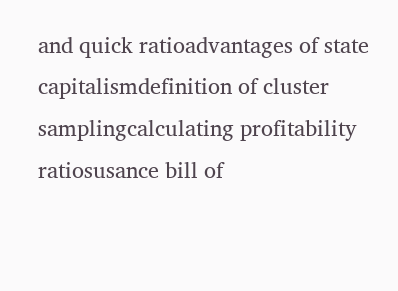and quick ratioadvantages of state capitalismdefinition of cluster samplingcalculating profitability ratiosusance bill of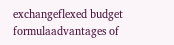exchangeflexed budget formulaadvantages of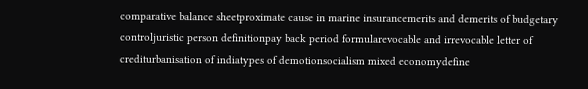comparative balance sheetproximate cause in marine insurancemerits and demerits of budgetary controljuristic person definitionpay back period formularevocable and irrevocable letter of crediturbanisation of indiatypes of demotionsocialism mixed economydefine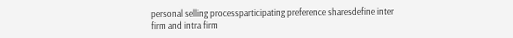personal selling processparticipating preference sharesdefine inter firm and intra firm